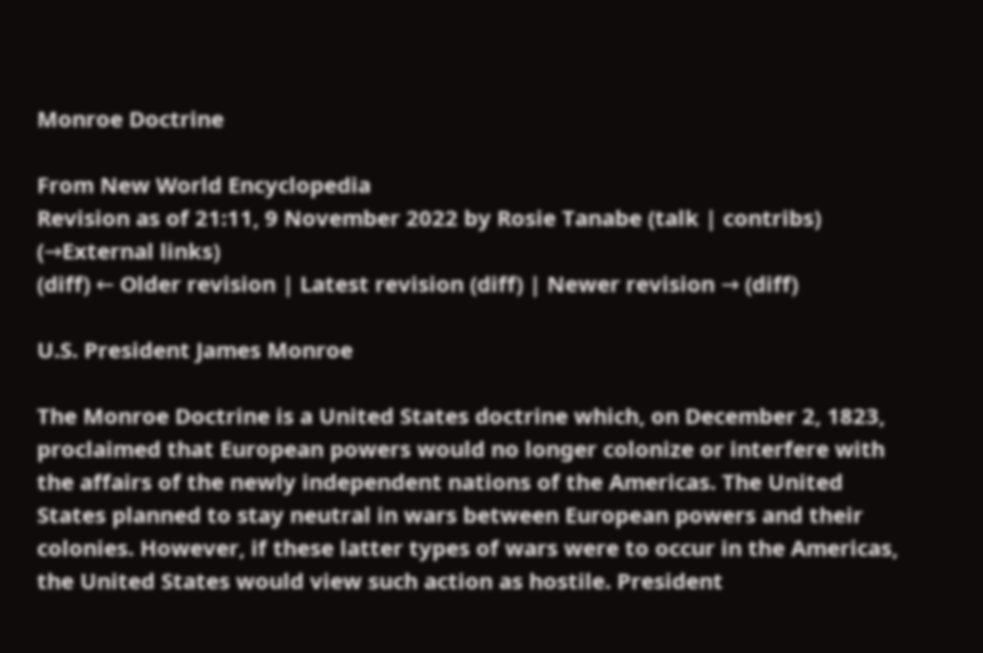Monroe Doctrine

From New World Encyclopedia
Revision as of 21:11, 9 November 2022 by Rosie Tanabe (talk | contribs) (→External links)
(diff) ← Older revision | Latest revision (diff) | Newer revision → (diff)

U.S. President James Monroe

The Monroe Doctrine is a United States doctrine which, on December 2, 1823, proclaimed that European powers would no longer colonize or interfere with the affairs of the newly independent nations of the Americas. The United States planned to stay neutral in wars between European powers and their colonies. However, if these latter types of wars were to occur in the Americas, the United States would view such action as hostile. President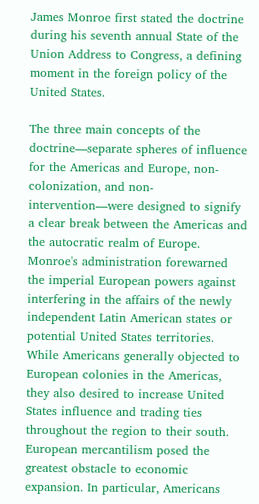James Monroe first stated the doctrine during his seventh annual State of the Union Address to Congress, a defining moment in the foreign policy of the United States.

The three main concepts of the doctrine—separate spheres of influence for the Americas and Europe, non-colonization, and non-intervention—were designed to signify a clear break between the Americas and the autocratic realm of Europe. Monroe's administration forewarned the imperial European powers against interfering in the affairs of the newly independent Latin American states or potential United States territories. While Americans generally objected to European colonies in the Americas, they also desired to increase United States influence and trading ties throughout the region to their south. European mercantilism posed the greatest obstacle to economic expansion. In particular, Americans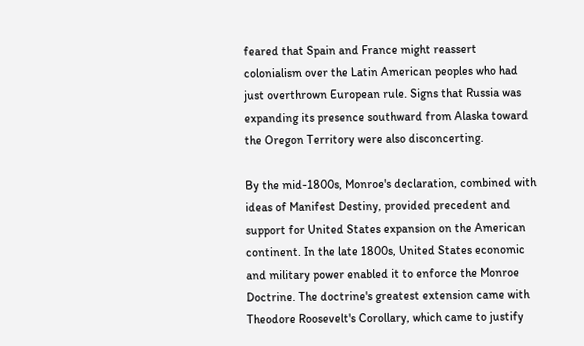feared that Spain and France might reassert colonialism over the Latin American peoples who had just overthrown European rule. Signs that Russia was expanding its presence southward from Alaska toward the Oregon Territory were also disconcerting.

By the mid-1800s, Monroe's declaration, combined with ideas of Manifest Destiny, provided precedent and support for United States expansion on the American continent. In the late 1800s, United States economic and military power enabled it to enforce the Monroe Doctrine. The doctrine's greatest extension came with Theodore Roosevelt's Corollary, which came to justify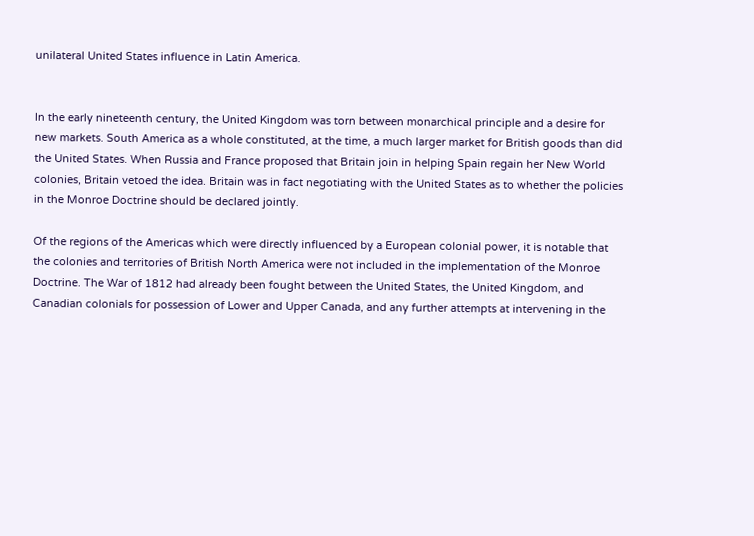unilateral United States influence in Latin America.


In the early nineteenth century, the United Kingdom was torn between monarchical principle and a desire for new markets. South America as a whole constituted, at the time, a much larger market for British goods than did the United States. When Russia and France proposed that Britain join in helping Spain regain her New World colonies, Britain vetoed the idea. Britain was in fact negotiating with the United States as to whether the policies in the Monroe Doctrine should be declared jointly.

Of the regions of the Americas which were directly influenced by a European colonial power, it is notable that the colonies and territories of British North America were not included in the implementation of the Monroe Doctrine. The War of 1812 had already been fought between the United States, the United Kingdom, and Canadian colonials for possession of Lower and Upper Canada, and any further attempts at intervening in the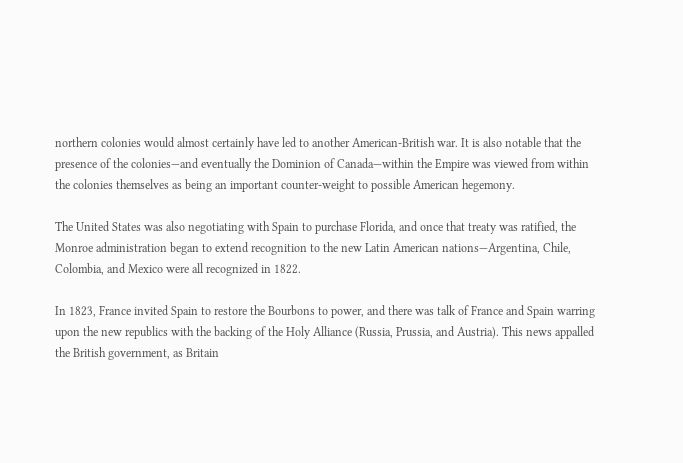northern colonies would almost certainly have led to another American-British war. It is also notable that the presence of the colonies—and eventually the Dominion of Canada—within the Empire was viewed from within the colonies themselves as being an important counter-weight to possible American hegemony.

The United States was also negotiating with Spain to purchase Florida, and once that treaty was ratified, the Monroe administration began to extend recognition to the new Latin American nations—Argentina, Chile, Colombia, and Mexico were all recognized in 1822.

In 1823, France invited Spain to restore the Bourbons to power, and there was talk of France and Spain warring upon the new republics with the backing of the Holy Alliance (Russia, Prussia, and Austria). This news appalled the British government, as Britain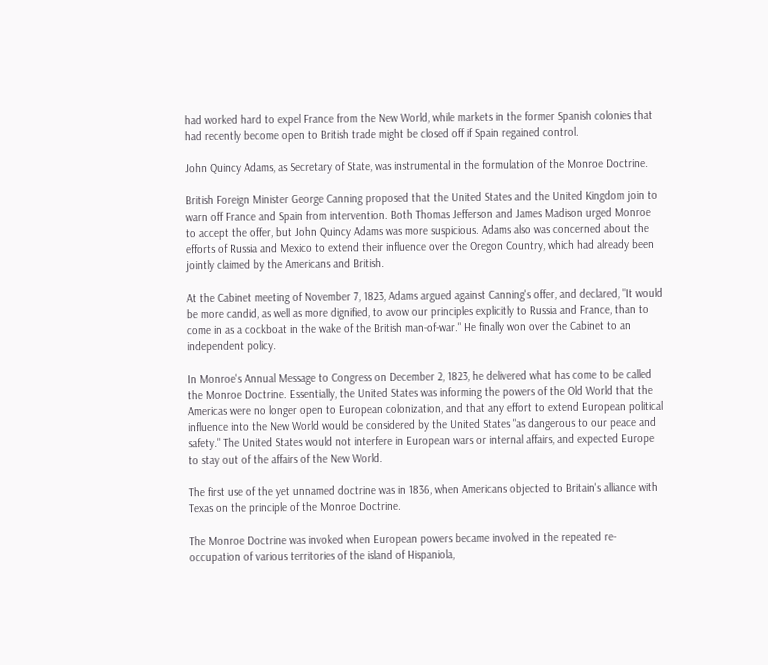had worked hard to expel France from the New World, while markets in the former Spanish colonies that had recently become open to British trade might be closed off if Spain regained control.

John Quincy Adams, as Secretary of State, was instrumental in the formulation of the Monroe Doctrine.

British Foreign Minister George Canning proposed that the United States and the United Kingdom join to warn off France and Spain from intervention. Both Thomas Jefferson and James Madison urged Monroe to accept the offer, but John Quincy Adams was more suspicious. Adams also was concerned about the efforts of Russia and Mexico to extend their influence over the Oregon Country, which had already been jointly claimed by the Americans and British.

At the Cabinet meeting of November 7, 1823, Adams argued against Canning's offer, and declared, "It would be more candid, as well as more dignified, to avow our principles explicitly to Russia and France, than to come in as a cockboat in the wake of the British man-of-war." He finally won over the Cabinet to an independent policy.

In Monroe's Annual Message to Congress on December 2, 1823, he delivered what has come to be called the Monroe Doctrine. Essentially, the United States was informing the powers of the Old World that the Americas were no longer open to European colonization, and that any effort to extend European political influence into the New World would be considered by the United States "as dangerous to our peace and safety." The United States would not interfere in European wars or internal affairs, and expected Europe to stay out of the affairs of the New World.

The first use of the yet unnamed doctrine was in 1836, when Americans objected to Britain's alliance with Texas on the principle of the Monroe Doctrine.

The Monroe Doctrine was invoked when European powers became involved in the repeated re-occupation of various territories of the island of Hispaniola,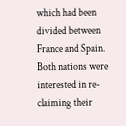which had been divided between France and Spain. Both nations were interested in re-claiming their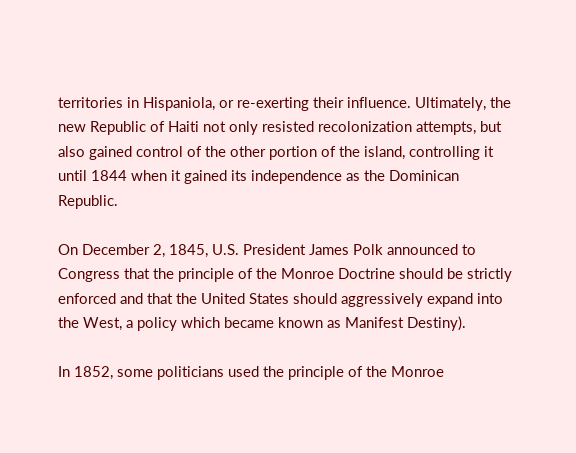territories in Hispaniola, or re-exerting their influence. Ultimately, the new Republic of Haiti not only resisted recolonization attempts, but also gained control of the other portion of the island, controlling it until 1844 when it gained its independence as the Dominican Republic.

On December 2, 1845, U.S. President James Polk announced to Congress that the principle of the Monroe Doctrine should be strictly enforced and that the United States should aggressively expand into the West, a policy which became known as Manifest Destiny).

In 1852, some politicians used the principle of the Monroe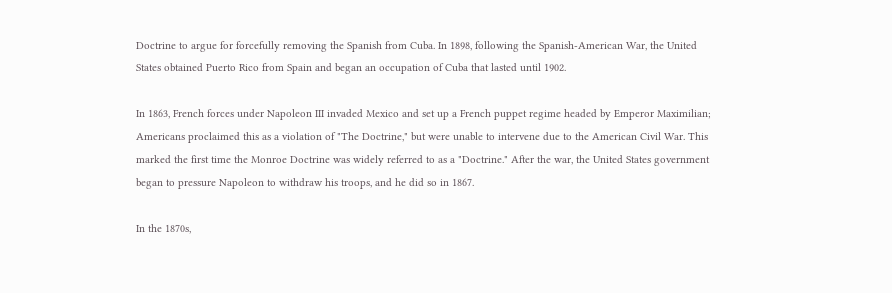Doctrine to argue for forcefully removing the Spanish from Cuba. In 1898, following the Spanish-American War, the United States obtained Puerto Rico from Spain and began an occupation of Cuba that lasted until 1902.

In 1863, French forces under Napoleon III invaded Mexico and set up a French puppet regime headed by Emperor Maximilian; Americans proclaimed this as a violation of "The Doctrine," but were unable to intervene due to the American Civil War. This marked the first time the Monroe Doctrine was widely referred to as a "Doctrine." After the war, the United States government began to pressure Napoleon to withdraw his troops, and he did so in 1867.

In the 1870s,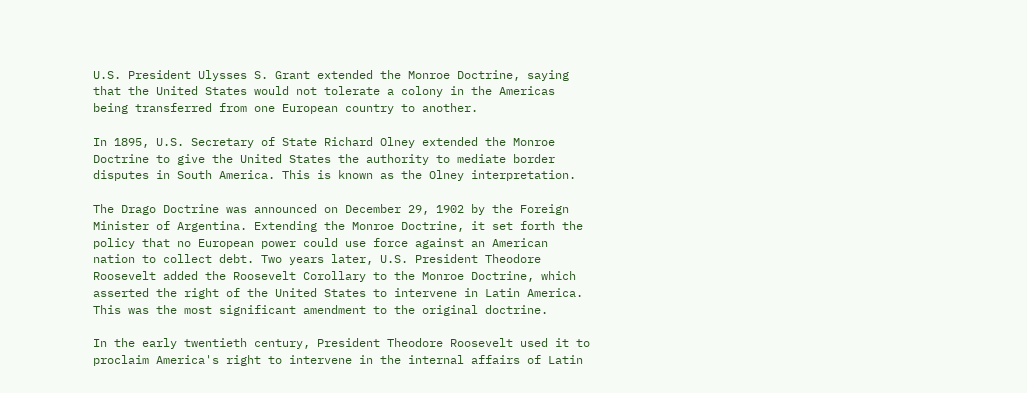U.S. President Ulysses S. Grant extended the Monroe Doctrine, saying that the United States would not tolerate a colony in the Americas being transferred from one European country to another.

In 1895, U.S. Secretary of State Richard Olney extended the Monroe Doctrine to give the United States the authority to mediate border disputes in South America. This is known as the Olney interpretation.

The Drago Doctrine was announced on December 29, 1902 by the Foreign Minister of Argentina. Extending the Monroe Doctrine, it set forth the policy that no European power could use force against an American nation to collect debt. Two years later, U.S. President Theodore Roosevelt added the Roosevelt Corollary to the Monroe Doctrine, which asserted the right of the United States to intervene in Latin America. This was the most significant amendment to the original doctrine.

In the early twentieth century, President Theodore Roosevelt used it to proclaim America's right to intervene in the internal affairs of Latin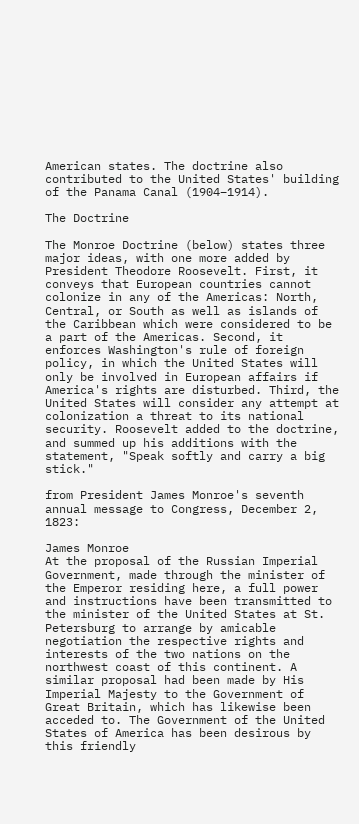American states. The doctrine also contributed to the United States' building of the Panama Canal (1904–1914).

The Doctrine

The Monroe Doctrine (below) states three major ideas, with one more added by President Theodore Roosevelt. First, it conveys that European countries cannot colonize in any of the Americas: North, Central, or South as well as islands of the Caribbean which were considered to be a part of the Americas. Second, it enforces Washington's rule of foreign policy, in which the United States will only be involved in European affairs if America's rights are disturbed. Third, the United States will consider any attempt at colonization a threat to its national security. Roosevelt added to the doctrine, and summed up his additions with the statement, "Speak softly and carry a big stick."

from President James Monroe's seventh annual message to Congress, December 2, 1823:

James Monroe
At the proposal of the Russian Imperial Government, made through the minister of the Emperor residing here, a full power and instructions have been transmitted to the minister of the United States at St. Petersburg to arrange by amicable negotiation the respective rights and interests of the two nations on the northwest coast of this continent. A similar proposal had been made by His Imperial Majesty to the Government of Great Britain, which has likewise been acceded to. The Government of the United States of America has been desirous by this friendly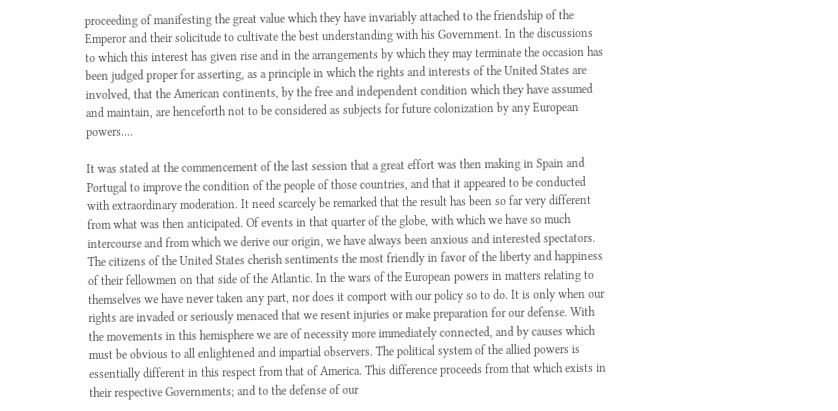proceeding of manifesting the great value which they have invariably attached to the friendship of the Emperor and their solicitude to cultivate the best understanding with his Government. In the discussions to which this interest has given rise and in the arrangements by which they may terminate the occasion has been judged proper for asserting, as a principle in which the rights and interests of the United States are involved, that the American continents, by the free and independent condition which they have assumed and maintain, are henceforth not to be considered as subjects for future colonization by any European powers....

It was stated at the commencement of the last session that a great effort was then making in Spain and Portugal to improve the condition of the people of those countries, and that it appeared to be conducted with extraordinary moderation. It need scarcely be remarked that the result has been so far very different from what was then anticipated. Of events in that quarter of the globe, with which we have so much intercourse and from which we derive our origin, we have always been anxious and interested spectators. The citizens of the United States cherish sentiments the most friendly in favor of the liberty and happiness of their fellowmen on that side of the Atlantic. In the wars of the European powers in matters relating to themselves we have never taken any part, nor does it comport with our policy so to do. It is only when our rights are invaded or seriously menaced that we resent injuries or make preparation for our defense. With the movements in this hemisphere we are of necessity more immediately connected, and by causes which must be obvious to all enlightened and impartial observers. The political system of the allied powers is essentially different in this respect from that of America. This difference proceeds from that which exists in their respective Governments; and to the defense of our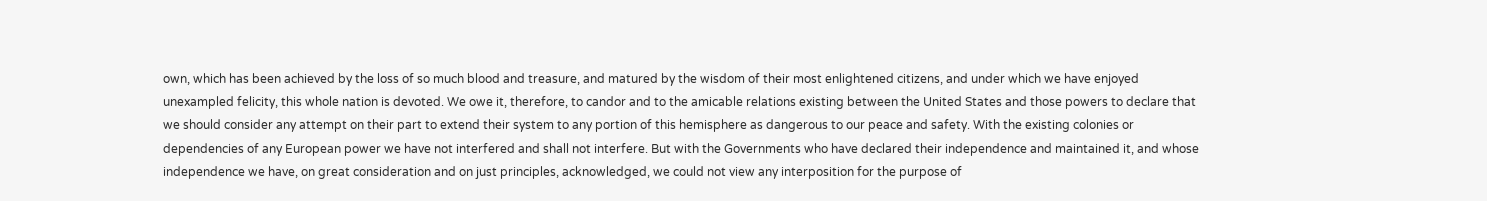own, which has been achieved by the loss of so much blood and treasure, and matured by the wisdom of their most enlightened citizens, and under which we have enjoyed unexampled felicity, this whole nation is devoted. We owe it, therefore, to candor and to the amicable relations existing between the United States and those powers to declare that we should consider any attempt on their part to extend their system to any portion of this hemisphere as dangerous to our peace and safety. With the existing colonies or dependencies of any European power we have not interfered and shall not interfere. But with the Governments who have declared their independence and maintained it, and whose independence we have, on great consideration and on just principles, acknowledged, we could not view any interposition for the purpose of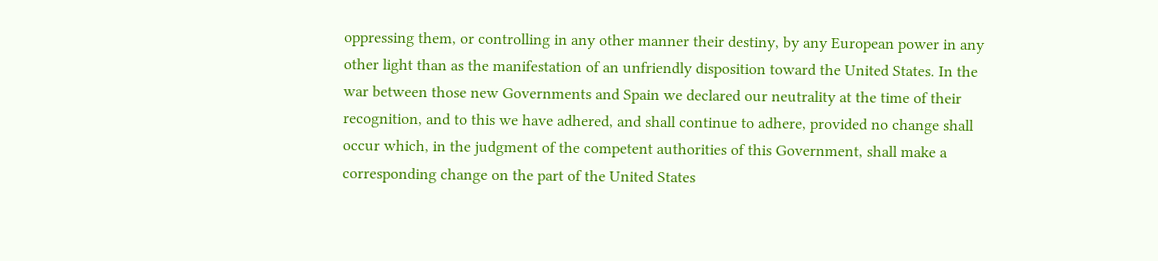oppressing them, or controlling in any other manner their destiny, by any European power in any other light than as the manifestation of an unfriendly disposition toward the United States. In the war between those new Governments and Spain we declared our neutrality at the time of their recognition, and to this we have adhered, and shall continue to adhere, provided no change shall occur which, in the judgment of the competent authorities of this Government, shall make a corresponding change on the part of the United States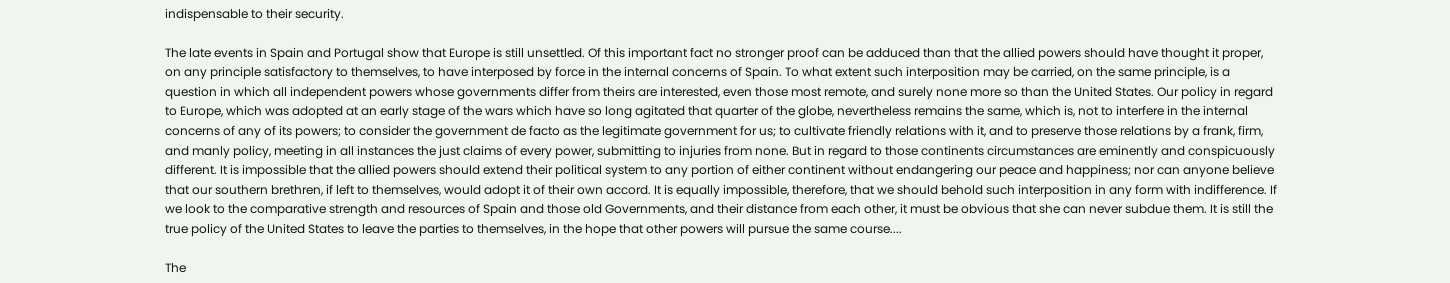indispensable to their security.

The late events in Spain and Portugal show that Europe is still unsettled. Of this important fact no stronger proof can be adduced than that the allied powers should have thought it proper, on any principle satisfactory to themselves, to have interposed by force in the internal concerns of Spain. To what extent such interposition may be carried, on the same principle, is a question in which all independent powers whose governments differ from theirs are interested, even those most remote, and surely none more so than the United States. Our policy in regard to Europe, which was adopted at an early stage of the wars which have so long agitated that quarter of the globe, nevertheless remains the same, which is, not to interfere in the internal concerns of any of its powers; to consider the government de facto as the legitimate government for us; to cultivate friendly relations with it, and to preserve those relations by a frank, firm, and manly policy, meeting in all instances the just claims of every power, submitting to injuries from none. But in regard to those continents circumstances are eminently and conspicuously different. It is impossible that the allied powers should extend their political system to any portion of either continent without endangering our peace and happiness; nor can anyone believe that our southern brethren, if left to themselves, would adopt it of their own accord. It is equally impossible, therefore, that we should behold such interposition in any form with indifference. If we look to the comparative strength and resources of Spain and those old Governments, and their distance from each other, it must be obvious that she can never subdue them. It is still the true policy of the United States to leave the parties to themselves, in the hope that other powers will pursue the same course....

The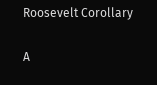Roosevelt Corollary

A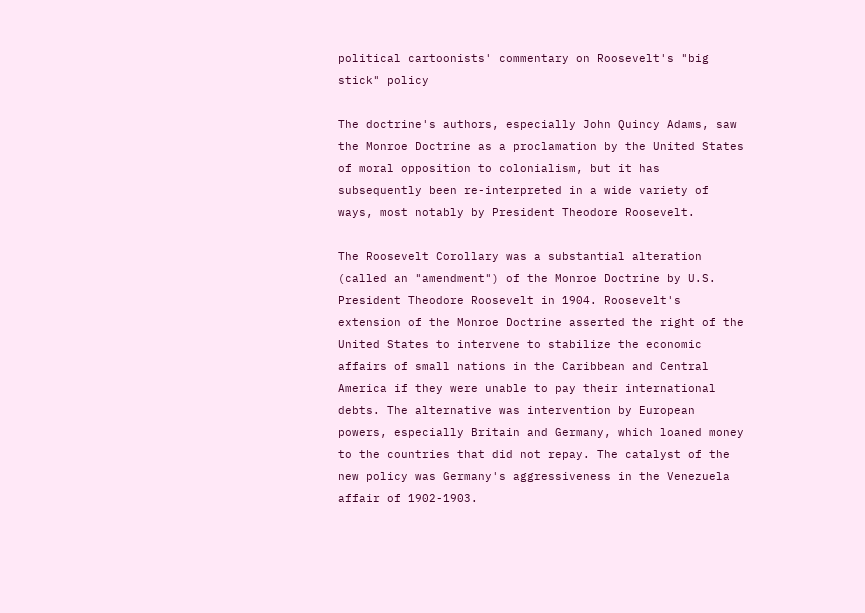political cartoonists' commentary on Roosevelt's "big stick" policy

The doctrine's authors, especially John Quincy Adams, saw the Monroe Doctrine as a proclamation by the United States of moral opposition to colonialism, but it has subsequently been re-interpreted in a wide variety of ways, most notably by President Theodore Roosevelt.

The Roosevelt Corollary was a substantial alteration (called an "amendment") of the Monroe Doctrine by U.S. President Theodore Roosevelt in 1904. Roosevelt's extension of the Monroe Doctrine asserted the right of the United States to intervene to stabilize the economic affairs of small nations in the Caribbean and Central America if they were unable to pay their international debts. The alternative was intervention by European powers, especially Britain and Germany, which loaned money to the countries that did not repay. The catalyst of the new policy was Germany's aggressiveness in the Venezuela affair of 1902-1903.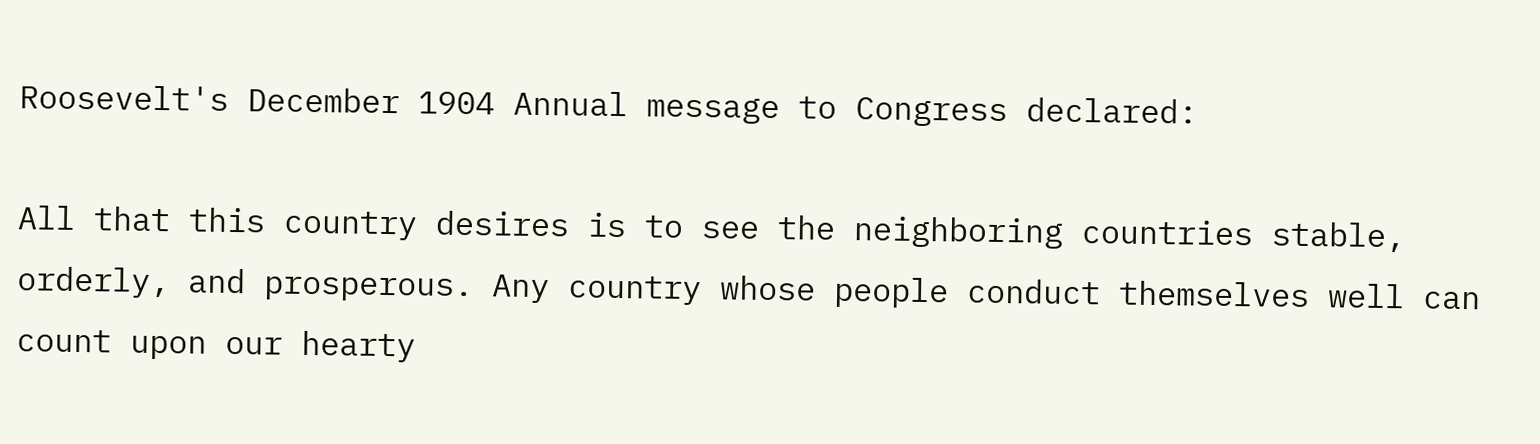Roosevelt's December 1904 Annual message to Congress declared:

All that this country desires is to see the neighboring countries stable, orderly, and prosperous. Any country whose people conduct themselves well can count upon our hearty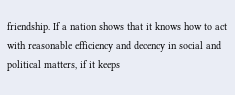friendship. If a nation shows that it knows how to act with reasonable efficiency and decency in social and political matters, if it keeps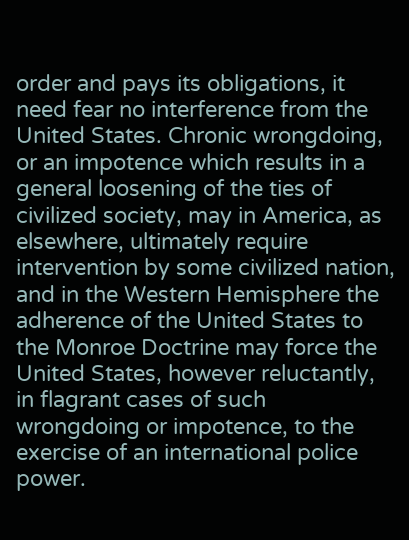order and pays its obligations, it need fear no interference from the United States. Chronic wrongdoing, or an impotence which results in a general loosening of the ties of civilized society, may in America, as elsewhere, ultimately require intervention by some civilized nation, and in the Western Hemisphere the adherence of the United States to the Monroe Doctrine may force the United States, however reluctantly, in flagrant cases of such wrongdoing or impotence, to the exercise of an international police power.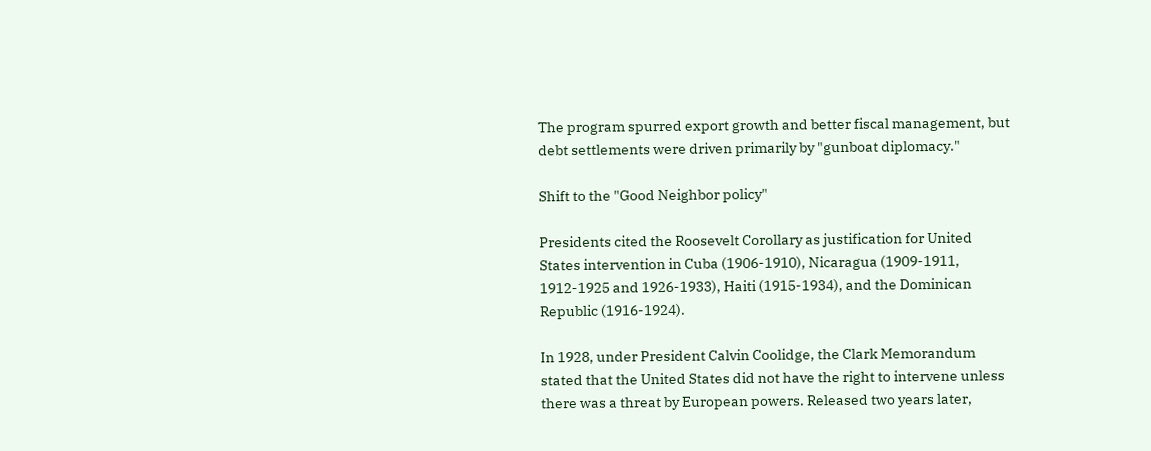The program spurred export growth and better fiscal management, but debt settlements were driven primarily by "gunboat diplomacy."

Shift to the "Good Neighbor policy"

Presidents cited the Roosevelt Corollary as justification for United States intervention in Cuba (1906-1910), Nicaragua (1909-1911, 1912-1925 and 1926-1933), Haiti (1915-1934), and the Dominican Republic (1916-1924).

In 1928, under President Calvin Coolidge, the Clark Memorandum stated that the United States did not have the right to intervene unless there was a threat by European powers. Released two years later,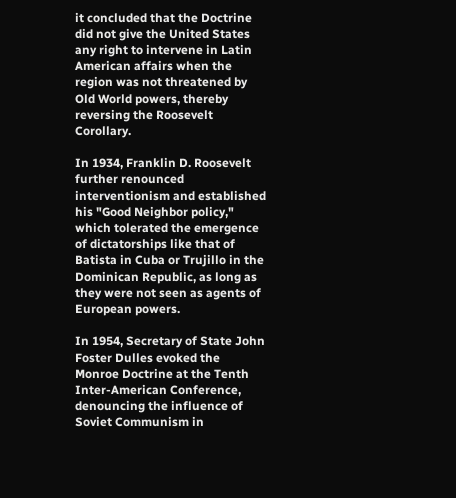it concluded that the Doctrine did not give the United States any right to intervene in Latin American affairs when the region was not threatened by Old World powers, thereby reversing the Roosevelt Corollary.

In 1934, Franklin D. Roosevelt further renounced interventionism and established his "Good Neighbor policy," which tolerated the emergence of dictatorships like that of Batista in Cuba or Trujillo in the Dominican Republic, as long as they were not seen as agents of European powers.

In 1954, Secretary of State John Foster Dulles evoked the Monroe Doctrine at the Tenth Inter-American Conference, denouncing the influence of Soviet Communism in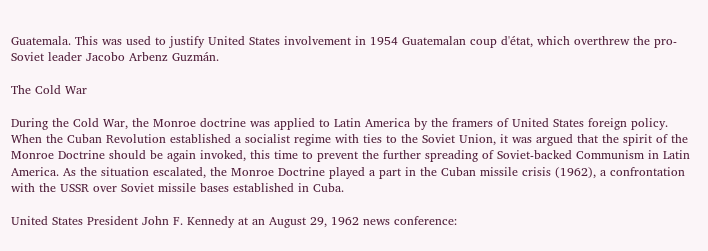Guatemala. This was used to justify United States involvement in 1954 Guatemalan coup d'état, which overthrew the pro-Soviet leader Jacobo Arbenz Guzmán.

The Cold War

During the Cold War, the Monroe doctrine was applied to Latin America by the framers of United States foreign policy. When the Cuban Revolution established a socialist regime with ties to the Soviet Union, it was argued that the spirit of the Monroe Doctrine should be again invoked, this time to prevent the further spreading of Soviet-backed Communism in Latin America. As the situation escalated, the Monroe Doctrine played a part in the Cuban missile crisis (1962), a confrontation with the USSR over Soviet missile bases established in Cuba.

United States President John F. Kennedy at an August 29, 1962 news conference: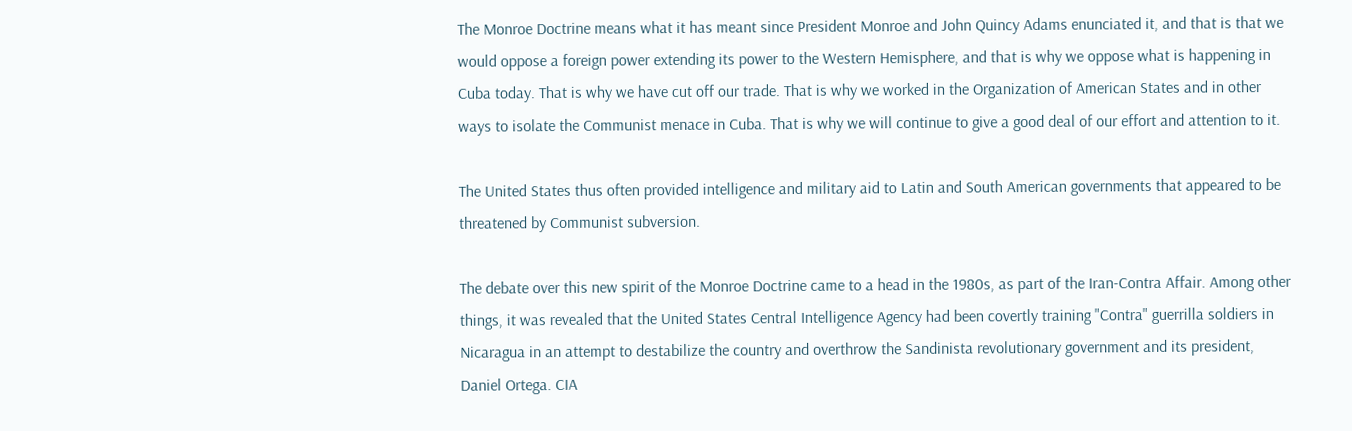The Monroe Doctrine means what it has meant since President Monroe and John Quincy Adams enunciated it, and that is that we would oppose a foreign power extending its power to the Western Hemisphere, and that is why we oppose what is happening in Cuba today. That is why we have cut off our trade. That is why we worked in the Organization of American States and in other ways to isolate the Communist menace in Cuba. That is why we will continue to give a good deal of our effort and attention to it.

The United States thus often provided intelligence and military aid to Latin and South American governments that appeared to be threatened by Communist subversion.

The debate over this new spirit of the Monroe Doctrine came to a head in the 1980s, as part of the Iran-Contra Affair. Among other things, it was revealed that the United States Central Intelligence Agency had been covertly training "Contra" guerrilla soldiers in Nicaragua in an attempt to destabilize the country and overthrow the Sandinista revolutionary government and its president, Daniel Ortega. CIA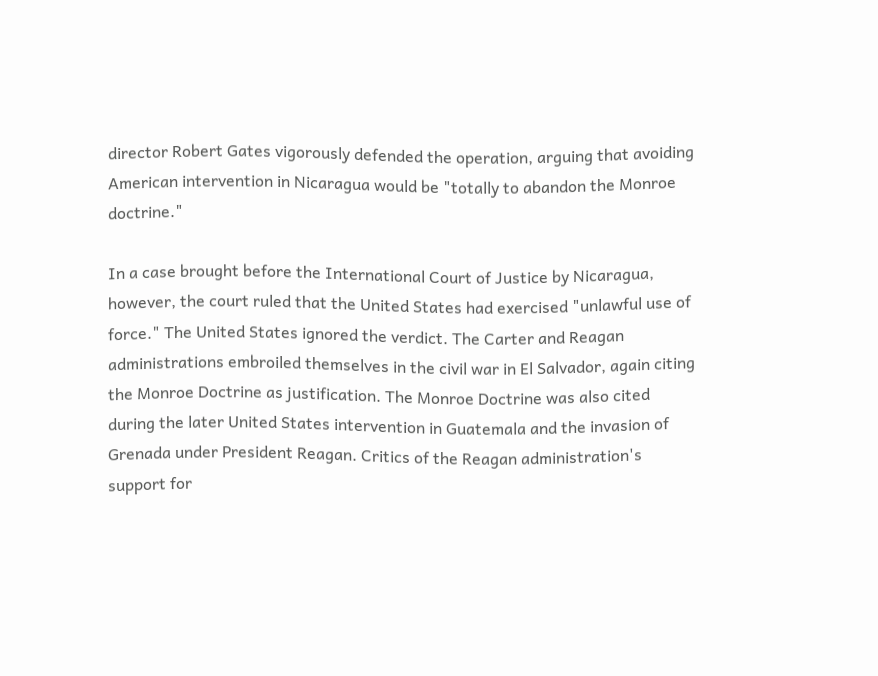director Robert Gates vigorously defended the operation, arguing that avoiding American intervention in Nicaragua would be "totally to abandon the Monroe doctrine."

In a case brought before the International Court of Justice by Nicaragua, however, the court ruled that the United States had exercised "unlawful use of force." The United States ignored the verdict. The Carter and Reagan administrations embroiled themselves in the civil war in El Salvador, again citing the Monroe Doctrine as justification. The Monroe Doctrine was also cited during the later United States intervention in Guatemala and the invasion of Grenada under President Reagan. Critics of the Reagan administration's support for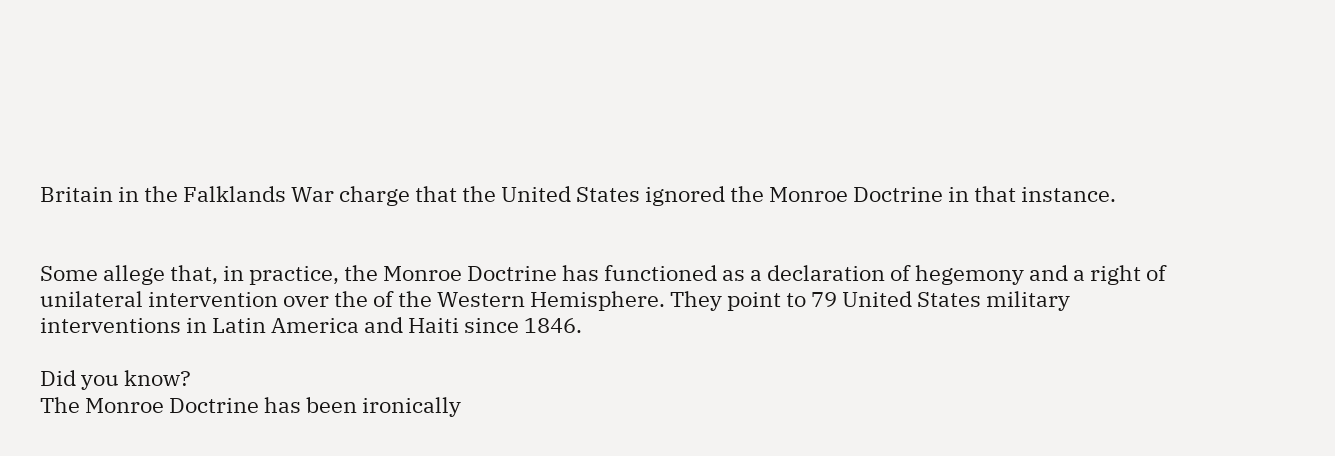Britain in the Falklands War charge that the United States ignored the Monroe Doctrine in that instance.


Some allege that, in practice, the Monroe Doctrine has functioned as a declaration of hegemony and a right of unilateral intervention over the of the Western Hemisphere. They point to 79 United States military interventions in Latin America and Haiti since 1846.

Did you know?
The Monroe Doctrine has been ironically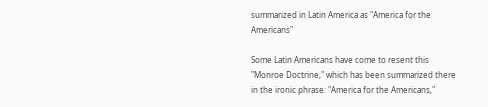summarized in Latin America as "America for the Americans"

Some Latin Americans have come to resent this "Monroe Doctrine," which has been summarized there in the ironic phrase: "America for the Americans,"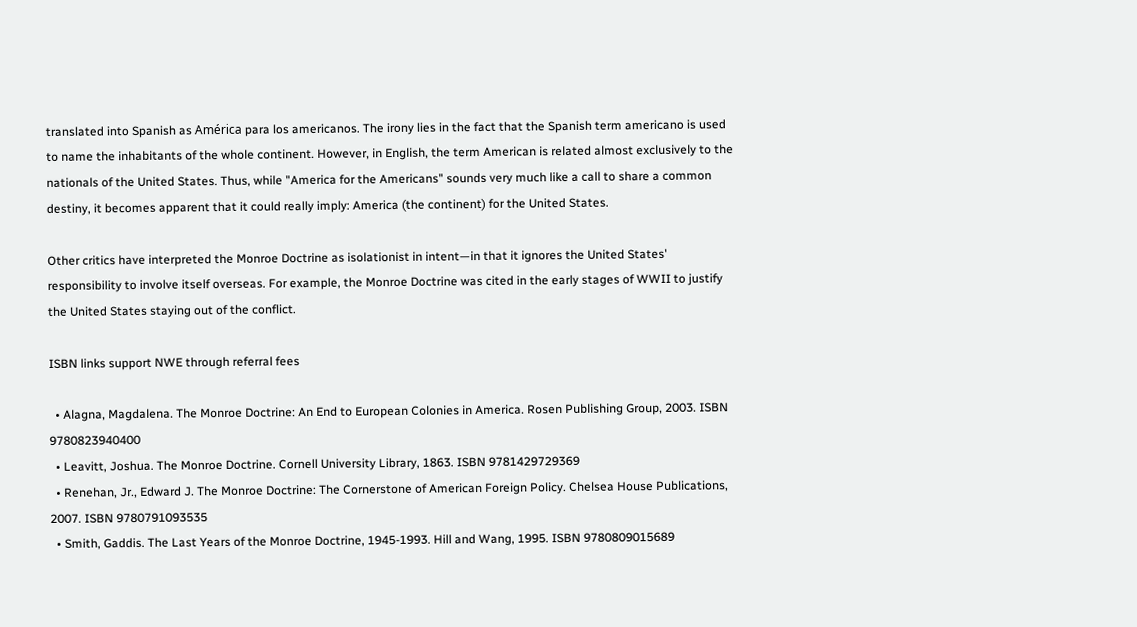translated into Spanish as América para los americanos. The irony lies in the fact that the Spanish term americano is used to name the inhabitants of the whole continent. However, in English, the term American is related almost exclusively to the nationals of the United States. Thus, while "America for the Americans" sounds very much like a call to share a common destiny, it becomes apparent that it could really imply: America (the continent) for the United States.

Other critics have interpreted the Monroe Doctrine as isolationist in intent—in that it ignores the United States' responsibility to involve itself overseas. For example, the Monroe Doctrine was cited in the early stages of WWII to justify the United States staying out of the conflict.

ISBN links support NWE through referral fees

  • Alagna, Magdalena. The Monroe Doctrine: An End to European Colonies in America. Rosen Publishing Group, 2003. ISBN 9780823940400
  • Leavitt, Joshua. The Monroe Doctrine. Cornell University Library, 1863. ISBN 9781429729369
  • Renehan, Jr., Edward J. The Monroe Doctrine: The Cornerstone of American Foreign Policy. Chelsea House Publications, 2007. ISBN 9780791093535
  • Smith, Gaddis. The Last Years of the Monroe Doctrine, 1945-1993. Hill and Wang, 1995. ISBN 9780809015689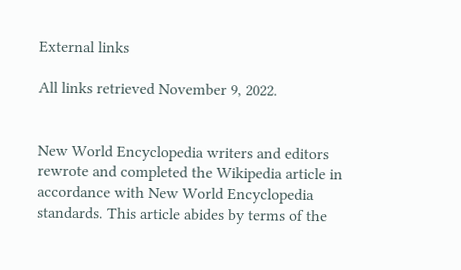External links

All links retrieved November 9, 2022.


New World Encyclopedia writers and editors rewrote and completed the Wikipedia article in accordance with New World Encyclopedia standards. This article abides by terms of the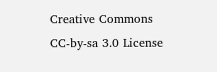Creative Commons CC-by-sa 3.0 License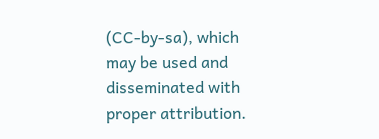(CC-by-sa), which may be used and disseminated with proper attribution.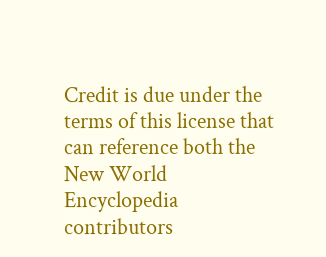Credit is due under the terms of this license that can reference both the New World Encyclopedia contributors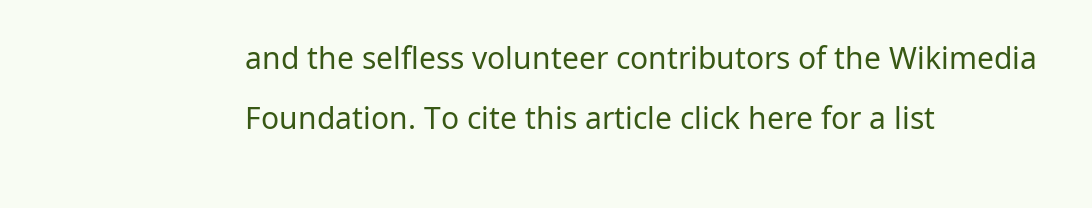and the selfless volunteer contributors of the Wikimedia Foundation. To cite this article click here for a list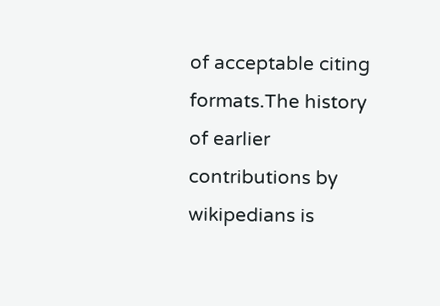of acceptable citing formats.The history of earlier contributions by wikipedians is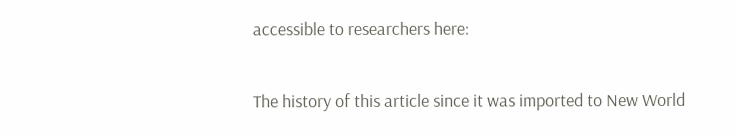accessible to researchers here:

The history of this article since it was imported to New World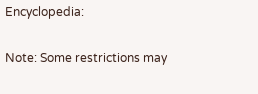Encyclopedia:

Note: Some restrictions may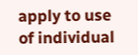apply to use of individual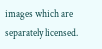images which are separately licensed.